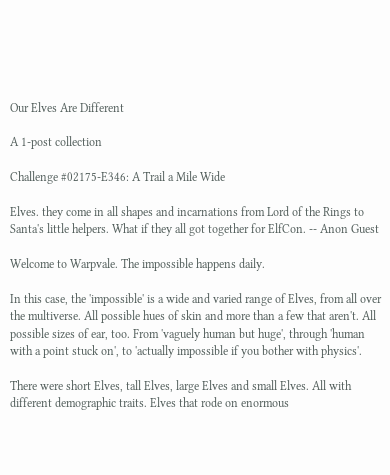Our Elves Are Different

A 1-post collection

Challenge #02175-E346: A Trail a Mile Wide

Elves. they come in all shapes and incarnations from Lord of the Rings to Santa's little helpers. What if they all got together for ElfCon. -- Anon Guest

Welcome to Warpvale. The impossible happens daily.

In this case, the 'impossible' is a wide and varied range of Elves, from all over the multiverse. All possible hues of skin and more than a few that aren't. All possible sizes of ear, too. From 'vaguely human but huge', through 'human with a point stuck on', to 'actually impossible if you bother with physics'.

There were short Elves, tall Elves, large Elves and small Elves. All with different demographic traits. Elves that rode on enormous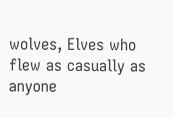wolves, Elves who flew as casually as anyone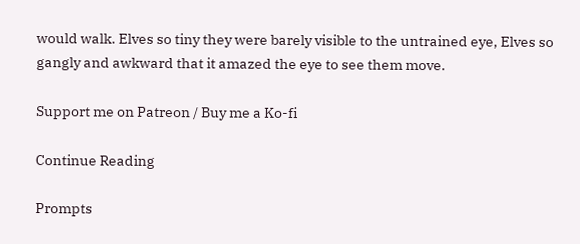would walk. Elves so tiny they were barely visible to the untrained eye, Elves so gangly and awkward that it amazed the eye to see them move.

Support me on Patreon / Buy me a Ko-fi

Continue Reading

Prompts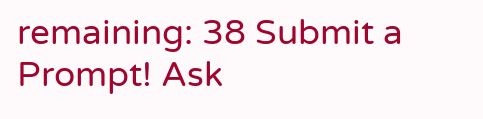remaining: 38 Submit a Prompt! Ask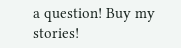a question! Buy my stories!